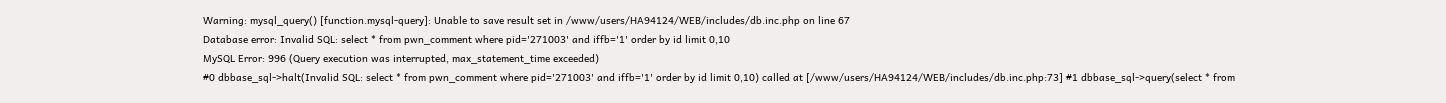Warning: mysql_query() [function.mysql-query]: Unable to save result set in /www/users/HA94124/WEB/includes/db.inc.php on line 67
Database error: Invalid SQL: select * from pwn_comment where pid='271003' and iffb='1' order by id limit 0,10
MySQL Error: 996 (Query execution was interrupted, max_statement_time exceeded)
#0 dbbase_sql->halt(Invalid SQL: select * from pwn_comment where pid='271003' and iffb='1' order by id limit 0,10) called at [/www/users/HA94124/WEB/includes/db.inc.php:73] #1 dbbase_sql->query(select * from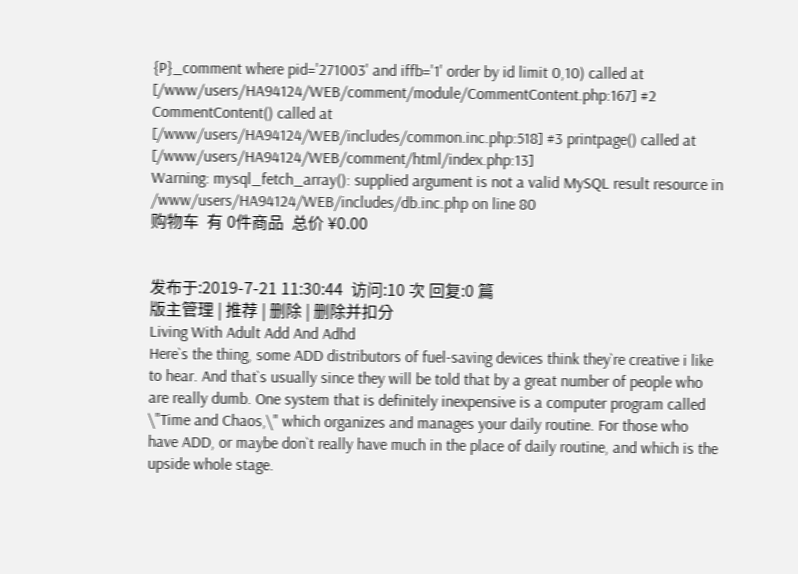{P}_comment where pid='271003' and iffb='1' order by id limit 0,10) called at [/www/users/HA94124/WEB/comment/module/CommentContent.php:167] #2 CommentContent() called at [/www/users/HA94124/WEB/includes/common.inc.php:518] #3 printpage() called at [/www/users/HA94124/WEB/comment/html/index.php:13]
Warning: mysql_fetch_array(): supplied argument is not a valid MySQL result resource in /www/users/HA94124/WEB/includes/db.inc.php on line 80
购物车  有 0件商品  总价 ¥0.00


发布于:2019-7-21 11:30:44  访问:10 次 回复:0 篇
版主管理 | 推荐 | 删除 | 删除并扣分
Living With Adult Add And Adhd
Here`s the thing, some ADD distributors of fuel-saving devices think they`re creative i like to hear. And that`s usually since they will be told that by a great number of people who are really dumb. One system that is definitely inexpensive is a computer program called \"Time and Chaos,\" which organizes and manages your daily routine. For those who have ADD, or maybe don`t really have much in the place of daily routine, and which is the upside whole stage.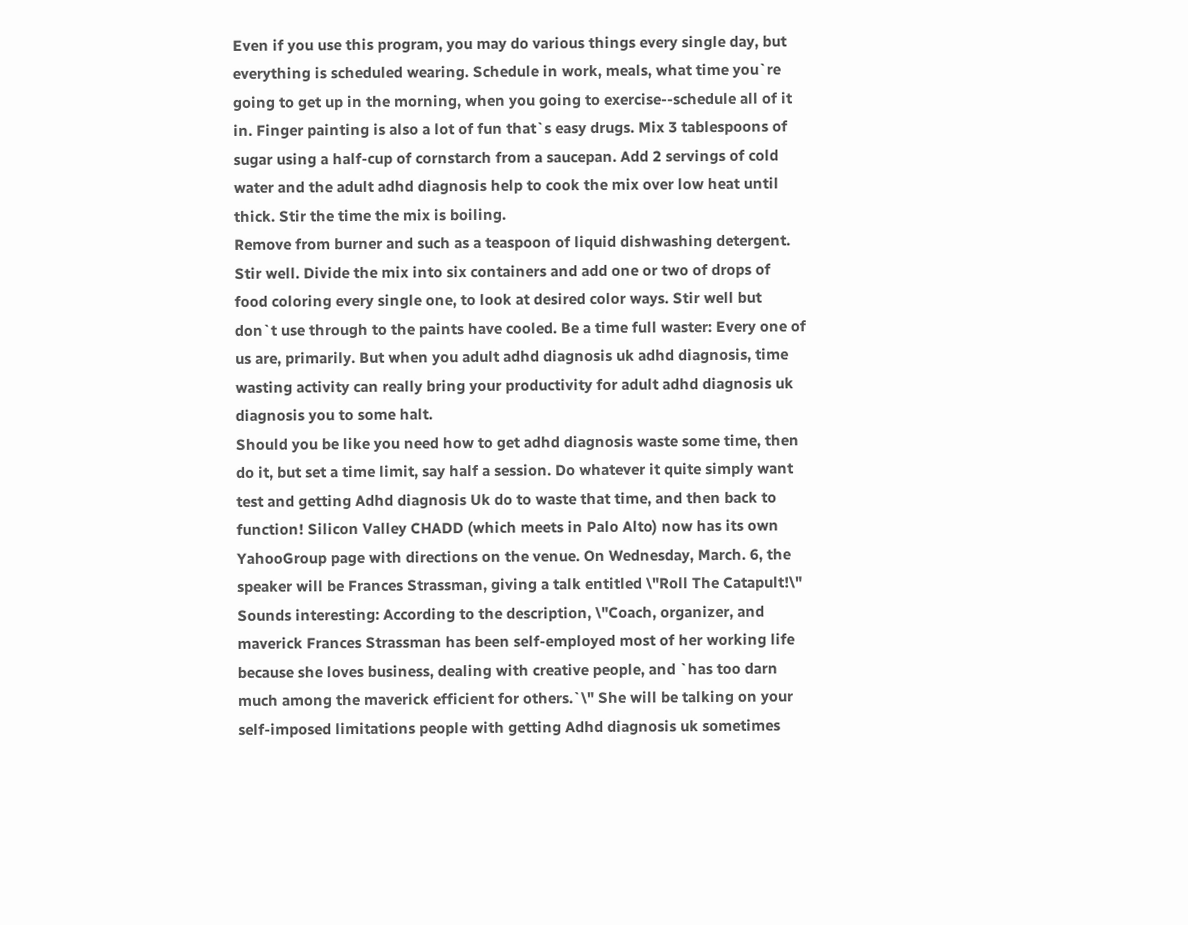Even if you use this program, you may do various things every single day, but everything is scheduled wearing. Schedule in work, meals, what time you`re going to get up in the morning, when you going to exercise--schedule all of it in. Finger painting is also a lot of fun that`s easy drugs. Mix 3 tablespoons of sugar using a half-cup of cornstarch from a saucepan. Add 2 servings of cold water and the adult adhd diagnosis help to cook the mix over low heat until thick. Stir the time the mix is boiling.
Remove from burner and such as a teaspoon of liquid dishwashing detergent. Stir well. Divide the mix into six containers and add one or two of drops of food coloring every single one, to look at desired color ways. Stir well but don`t use through to the paints have cooled. Be a time full waster: Every one of us are, primarily. But when you adult adhd diagnosis uk adhd diagnosis, time wasting activity can really bring your productivity for adult adhd diagnosis uk diagnosis you to some halt.
Should you be like you need how to get adhd diagnosis waste some time, then do it, but set a time limit, say half a session. Do whatever it quite simply want test and getting Adhd diagnosis Uk do to waste that time, and then back to function! Silicon Valley CHADD (which meets in Palo Alto) now has its own YahooGroup page with directions on the venue. On Wednesday, March. 6, the speaker will be Frances Strassman, giving a talk entitled \"Roll The Catapult!\" Sounds interesting: According to the description, \"Coach, organizer, and maverick Frances Strassman has been self-employed most of her working life because she loves business, dealing with creative people, and `has too darn much among the maverick efficient for others.`\" She will be talking on your self-imposed limitations people with getting Adhd diagnosis uk sometimes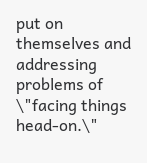put on themselves and addressing problems of \"facing things head-on.\"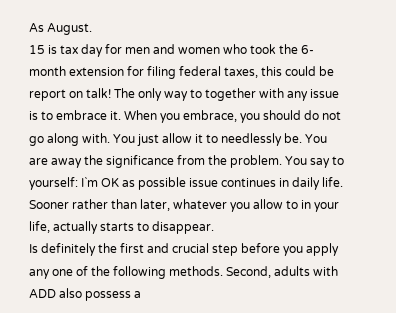As August.
15 is tax day for men and women who took the 6-month extension for filing federal taxes, this could be report on talk! The only way to together with any issue is to embrace it. When you embrace, you should do not go along with. You just allow it to needlessly be. You are away the significance from the problem. You say to yourself: I`m OK as possible issue continues in daily life. Sooner rather than later, whatever you allow to in your life, actually starts to disappear.
Is definitely the first and crucial step before you apply any one of the following methods. Second, adults with ADD also possess a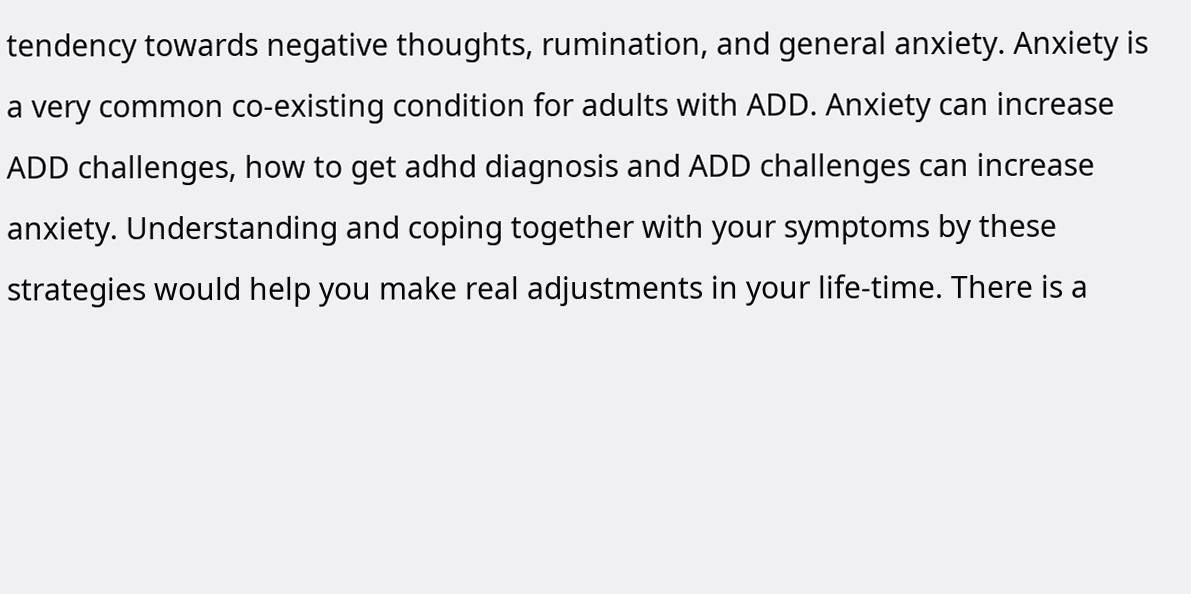tendency towards negative thoughts, rumination, and general anxiety. Anxiety is a very common co-existing condition for adults with ADD. Anxiety can increase ADD challenges, how to get adhd diagnosis and ADD challenges can increase anxiety. Understanding and coping together with your symptoms by these strategies would help you make real adjustments in your life-time. There is a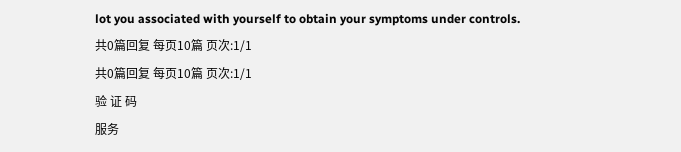lot you associated with yourself to obtain your symptoms under controls.
共0篇回复 每页10篇 页次:1/1
共0篇回复 每页10篇 页次:1/1
验 证 码
服务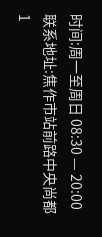时间:周一至周日 08:30 — 20:00
联系地址:焦作市站前路中央尚都1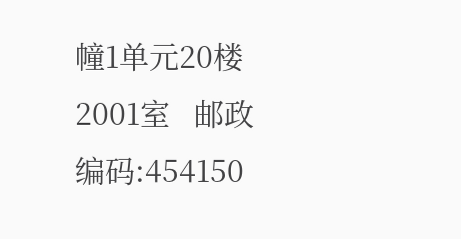幢1单元20楼2001室   邮政编码:454150